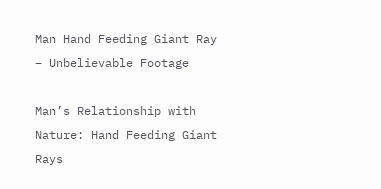Man Hand Feeding Giant Ray – Unbelievable Footage

Man’s Relationship with Nature: Hand Feeding Giant Rays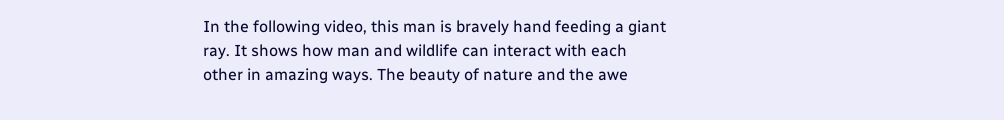In the following video, this man is bravely hand feeding a giant ray. It shows how man and wildlife can interact with each other in amazing ways. The beauty of nature and the awe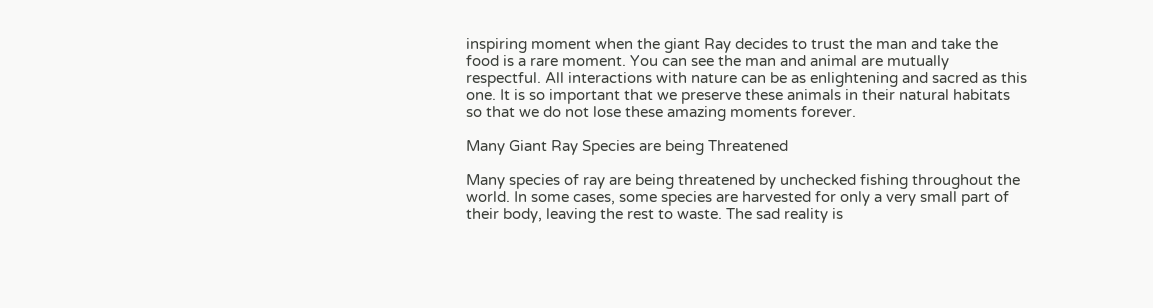inspiring moment when the giant Ray decides to trust the man and take the food is a rare moment. You can see the man and animal are mutually respectful. All interactions with nature can be as enlightening and sacred as this one. It is so important that we preserve these animals in their natural habitats so that we do not lose these amazing moments forever.

Many Giant Ray Species are being Threatened

Many species of ray are being threatened by unchecked fishing throughout the world. In some cases, some species are harvested for only a very small part of their body, leaving the rest to waste. The sad reality is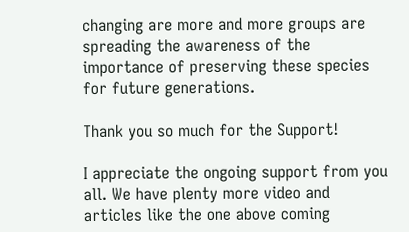changing are more and more groups are spreading the awareness of the importance of preserving these species for future generations.

Thank you so much for the Support!

I appreciate the ongoing support from you all. We have plenty more video and articles like the one above coming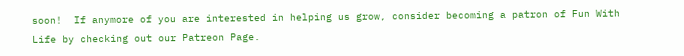soon!  If anymore of you are interested in helping us grow, consider becoming a patron of Fun With Life by checking out our Patreon Page.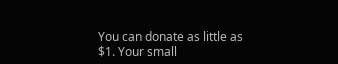You can donate as little as $1. Your small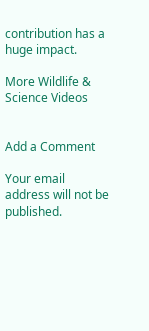contribution has a huge impact.

More Wildlife & Science Videos


Add a Comment

Your email address will not be published.